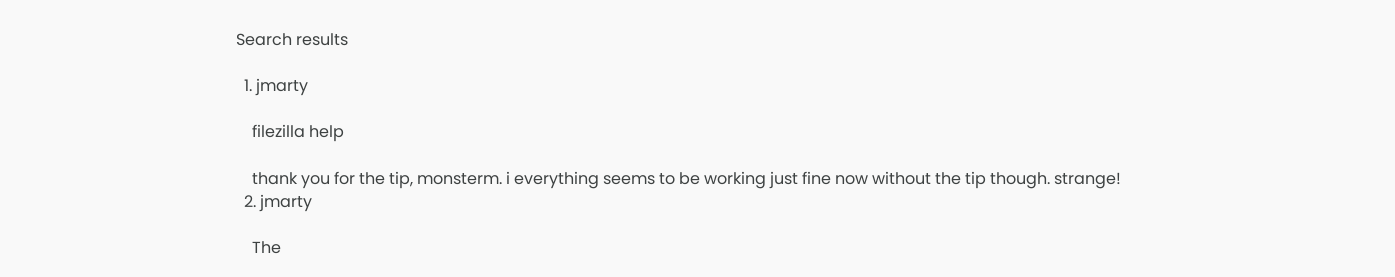Search results

  1. jmarty

    filezilla help

    thank you for the tip, monsterm. i everything seems to be working just fine now without the tip though. strange!
  2. jmarty

    The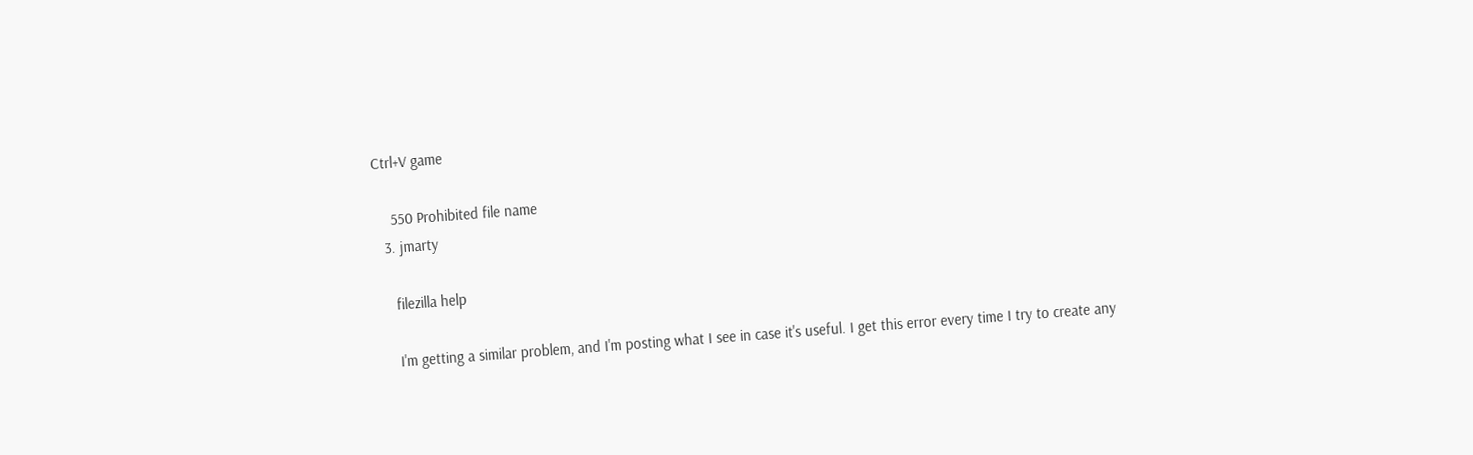Ctrl+V game

    550 Prohibited file name
  3. jmarty

    filezilla help

    I'm getting a similar problem, and I'm posting what I see in case it's useful. I get this error every time I try to create any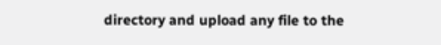directory and upload any file to the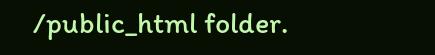/public_html folder.